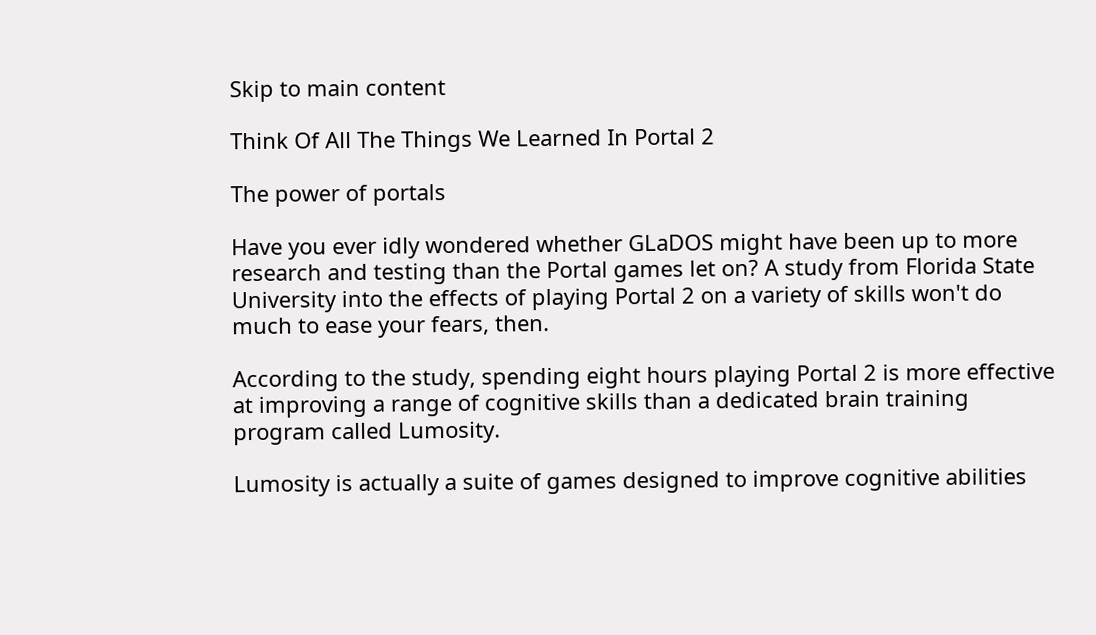Skip to main content

Think Of All The Things We Learned In Portal 2

The power of portals

Have you ever idly wondered whether GLaDOS might have been up to more research and testing than the Portal games let on? A study from Florida State University into the effects of playing Portal 2 on a variety of skills won't do much to ease your fears, then.

According to the study, spending eight hours playing Portal 2 is more effective at improving a range of cognitive skills than a dedicated brain training program called Lumosity.

Lumosity is actually a suite of games designed to improve cognitive abilities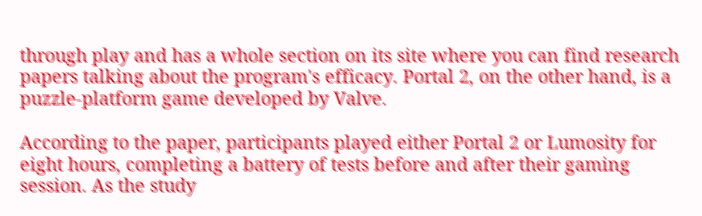through play and has a whole section on its site where you can find research papers talking about the program's efficacy. Portal 2, on the other hand, is a puzzle-platform game developed by Valve.

According to the paper, participants played either Portal 2 or Lumosity for eight hours, completing a battery of tests before and after their gaming session. As the study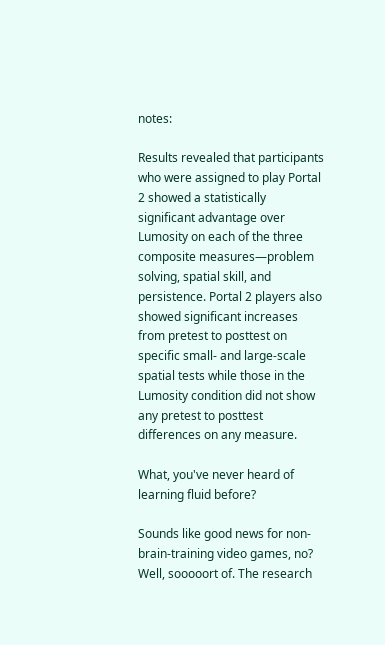notes:

Results revealed that participants who were assigned to play Portal 2 showed a statistically significant advantage over Lumosity on each of the three composite measures—problem solving, spatial skill, and persistence. Portal 2 players also showed significant increases from pretest to posttest on specific small- and large-scale spatial tests while those in the Lumosity condition did not show any pretest to posttest differences on any measure.

What, you've never heard of learning fluid before?

Sounds like good news for non-brain-training video games, no? Well, sooooort of. The research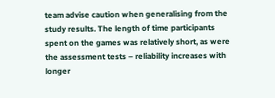team advise caution when generalising from the study results. The length of time participants spent on the games was relatively short, as were the assessment tests – reliability increases with longer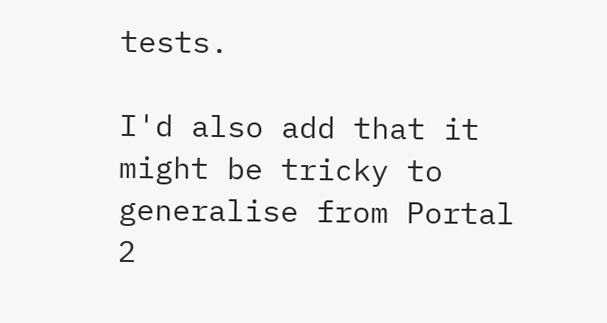tests.

I'd also add that it might be tricky to generalise from Portal 2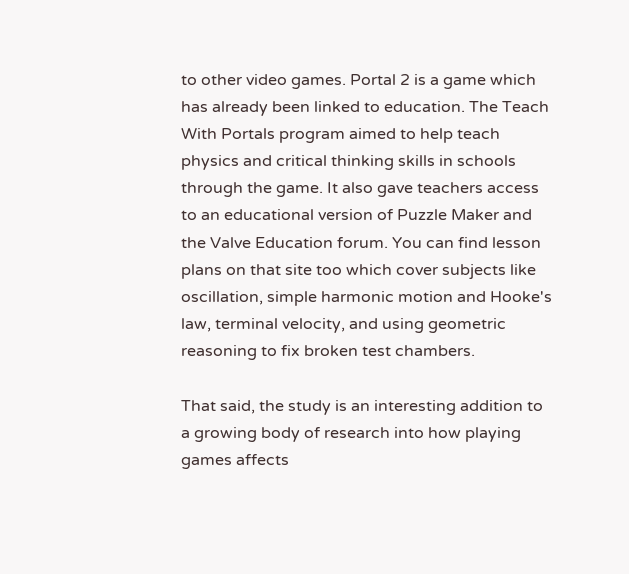to other video games. Portal 2 is a game which has already been linked to education. The Teach With Portals program aimed to help teach physics and critical thinking skills in schools through the game. It also gave teachers access to an educational version of Puzzle Maker and the Valve Education forum. You can find lesson plans on that site too which cover subjects like oscillation, simple harmonic motion and Hooke's law, terminal velocity, and using geometric reasoning to fix broken test chambers.

That said, the study is an interesting addition to a growing body of research into how playing games affects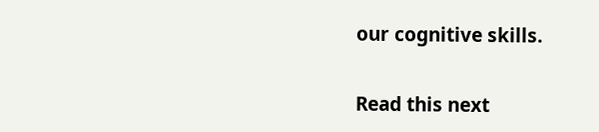our cognitive skills.

Read this next